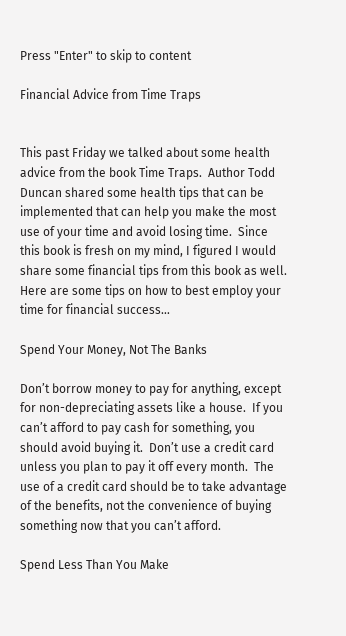Press "Enter" to skip to content

Financial Advice from Time Traps


This past Friday we talked about some health advice from the book Time Traps.  Author Todd Duncan shared some health tips that can be implemented that can help you make the most use of your time and avoid losing time.  Since this book is fresh on my mind, I figured I would share some financial tips from this book as well.  Here are some tips on how to best employ your time for financial success…

Spend Your Money, Not The Banks

Don’t borrow money to pay for anything, except for non-depreciating assets like a house.  If you can’t afford to pay cash for something, you should avoid buying it.  Don’t use a credit card unless you plan to pay it off every month.  The use of a credit card should be to take advantage of the benefits, not the convenience of buying something now that you can’t afford.

Spend Less Than You Make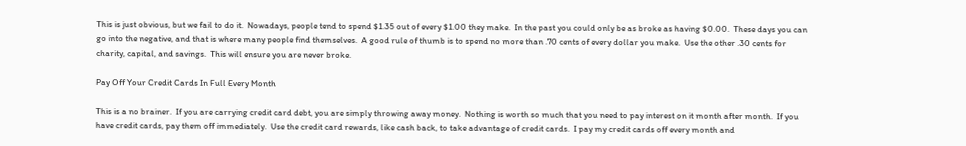This is just obvious, but we fail to do it.  Nowadays, people tend to spend $1.35 out of every $1.00 they make.  In the past you could only be as broke as having $0.00.  These days you can go into the negative, and that is where many people find themselves.  A good rule of thumb is to spend no more than .70 cents of every dollar you make.  Use the other .30 cents for charity, capital, and savings.  This will ensure you are never broke.

Pay Off Your Credit Cards In Full Every Month

This is a no brainer.  If you are carrying credit card debt, you are simply throwing away money.  Nothing is worth so much that you need to pay interest on it month after month.  If you have credit cards, pay them off immediately.  Use the credit card rewards, like cash back, to take advantage of credit cards.  I pay my credit cards off every month and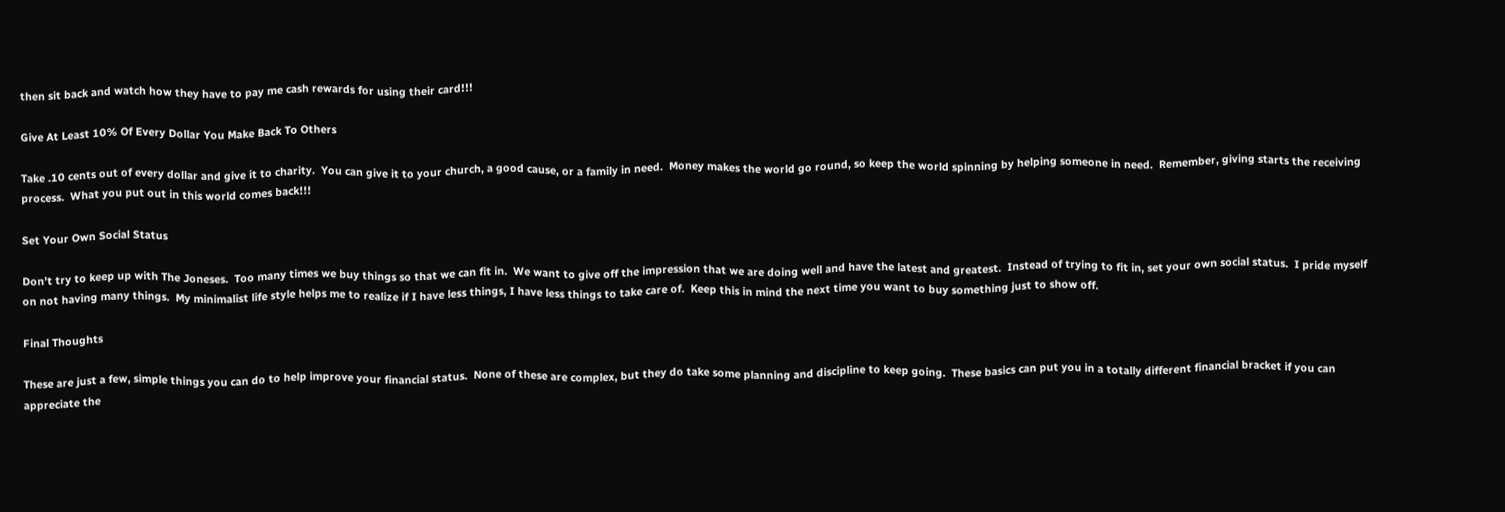then sit back and watch how they have to pay me cash rewards for using their card!!!

Give At Least 10% Of Every Dollar You Make Back To Others

Take .10 cents out of every dollar and give it to charity.  You can give it to your church, a good cause, or a family in need.  Money makes the world go round, so keep the world spinning by helping someone in need.  Remember, giving starts the receiving process.  What you put out in this world comes back!!!

Set Your Own Social Status

Don’t try to keep up with The Joneses.  Too many times we buy things so that we can fit in.  We want to give off the impression that we are doing well and have the latest and greatest.  Instead of trying to fit in, set your own social status.  I pride myself on not having many things.  My minimalist life style helps me to realize if I have less things, I have less things to take care of.  Keep this in mind the next time you want to buy something just to show off.

Final Thoughts

These are just a few, simple things you can do to help improve your financial status.  None of these are complex, but they do take some planning and discipline to keep going.  These basics can put you in a totally different financial bracket if you can appreciate the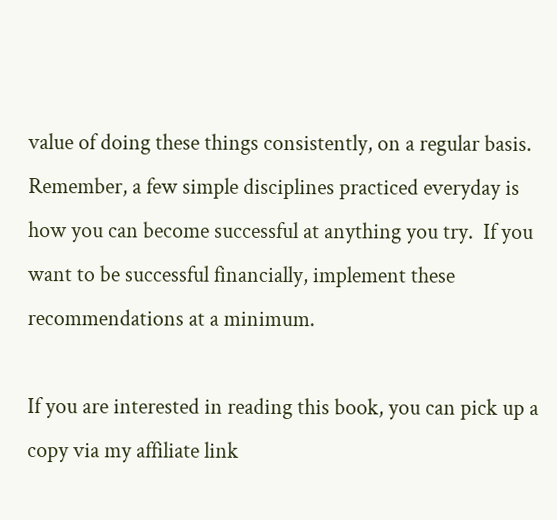value of doing these things consistently, on a regular basis.  Remember, a few simple disciplines practiced everyday is how you can become successful at anything you try.  If you want to be successful financially, implement these recommendations at a minimum.

If you are interested in reading this book, you can pick up a copy via my affiliate link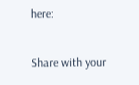here:

Share with your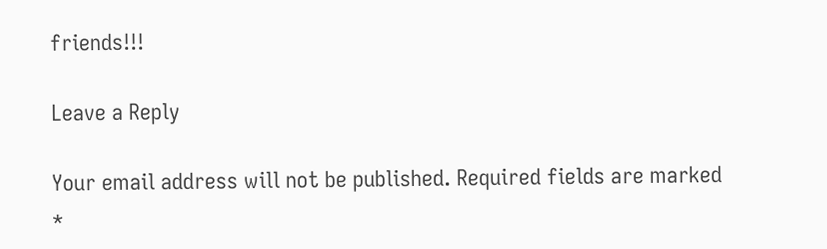friends!!!

Leave a Reply

Your email address will not be published. Required fields are marked *